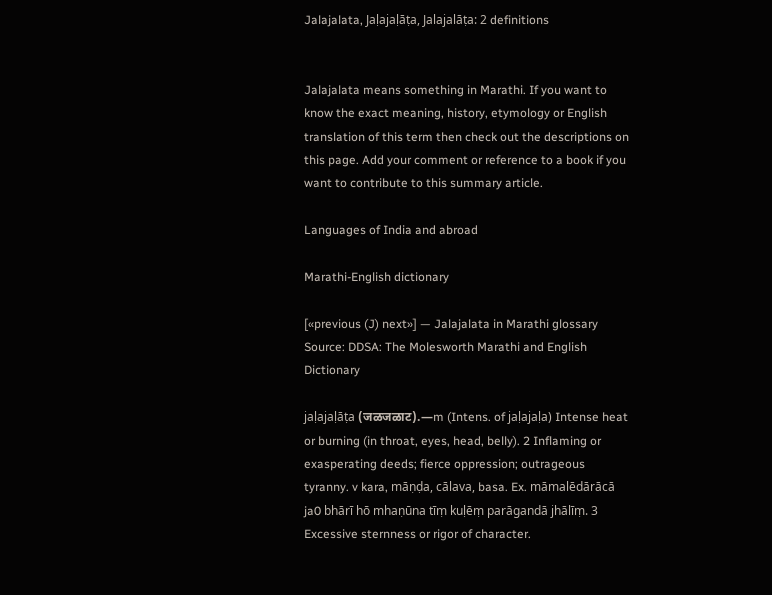Jalajalata, Jaḷajaḷāṭa, Jalajalāṭa: 2 definitions


Jalajalata means something in Marathi. If you want to know the exact meaning, history, etymology or English translation of this term then check out the descriptions on this page. Add your comment or reference to a book if you want to contribute to this summary article.

Languages of India and abroad

Marathi-English dictionary

[«previous (J) next»] — Jalajalata in Marathi glossary
Source: DDSA: The Molesworth Marathi and English Dictionary

jaḷajaḷāṭa (जळजळाट).—m (Intens. of jaḷajaḷa) Intense heat or burning (in throat, eyes, head, belly). 2 Inflaming or exasperating deeds; fierce oppression; outrageous tyranny. v kara, māṇḍa, cālava, basa. Ex. māmalēdārācā ja0 bhārī hō mhaṇūna tīṃ kuḷēṃ parāgandā jhālīṃ. 3 Excessive sternness or rigor of character.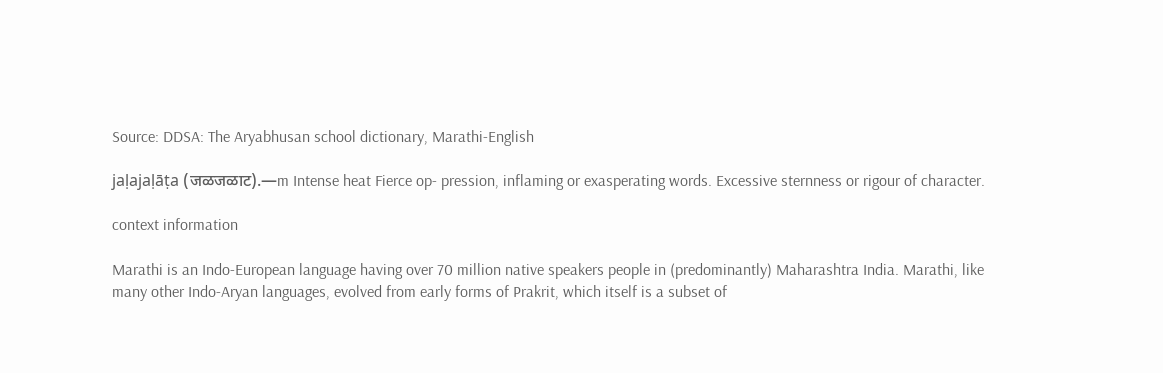Source: DDSA: The Aryabhusan school dictionary, Marathi-English

jaḷajaḷāṭa (जळजळाट).—m Intense heat Fierce op- pression, inflaming or exasperating words. Excessive sternness or rigour of character.

context information

Marathi is an Indo-European language having over 70 million native speakers people in (predominantly) Maharashtra India. Marathi, like many other Indo-Aryan languages, evolved from early forms of Prakrit, which itself is a subset of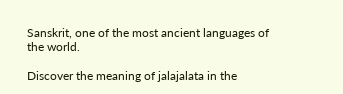Sanskrit, one of the most ancient languages of the world.

Discover the meaning of jalajalata in the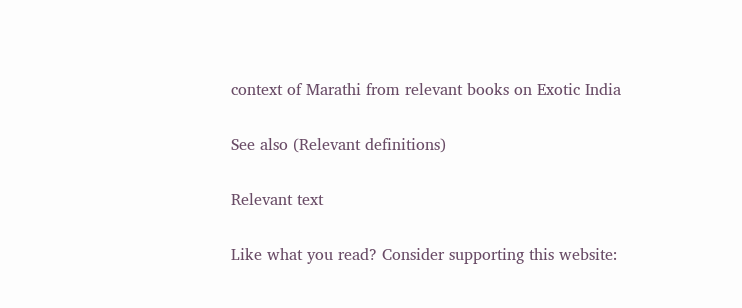context of Marathi from relevant books on Exotic India

See also (Relevant definitions)

Relevant text

Like what you read? Consider supporting this website: